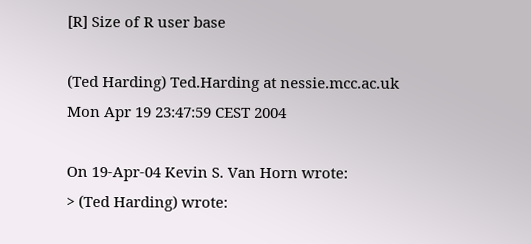[R] Size of R user base

(Ted Harding) Ted.Harding at nessie.mcc.ac.uk
Mon Apr 19 23:47:59 CEST 2004

On 19-Apr-04 Kevin S. Van Horn wrote:
> (Ted Harding) wrote: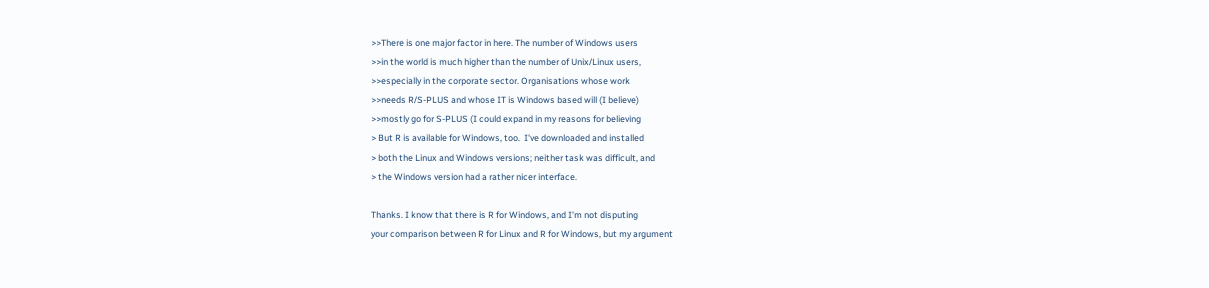>>There is one major factor in here. The number of Windows users
>>in the world is much higher than the number of Unix/Linux users,
>>especially in the corporate sector. Organisations whose work
>>needs R/S-PLUS and whose IT is Windows based will (I believe)
>>mostly go for S-PLUS (I could expand in my reasons for believing
> But R is available for Windows, too.  I've downloaded and installed
> both the Linux and Windows versions; neither task was difficult, and
> the Windows version had a rather nicer interface.

Thanks. I know that there is R for Windows, and I'm not disputing
your comparison between R for Linux and R for Windows, but my argument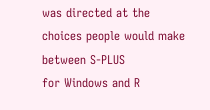was directed at the choices people would make between S-PLUS
for Windows and R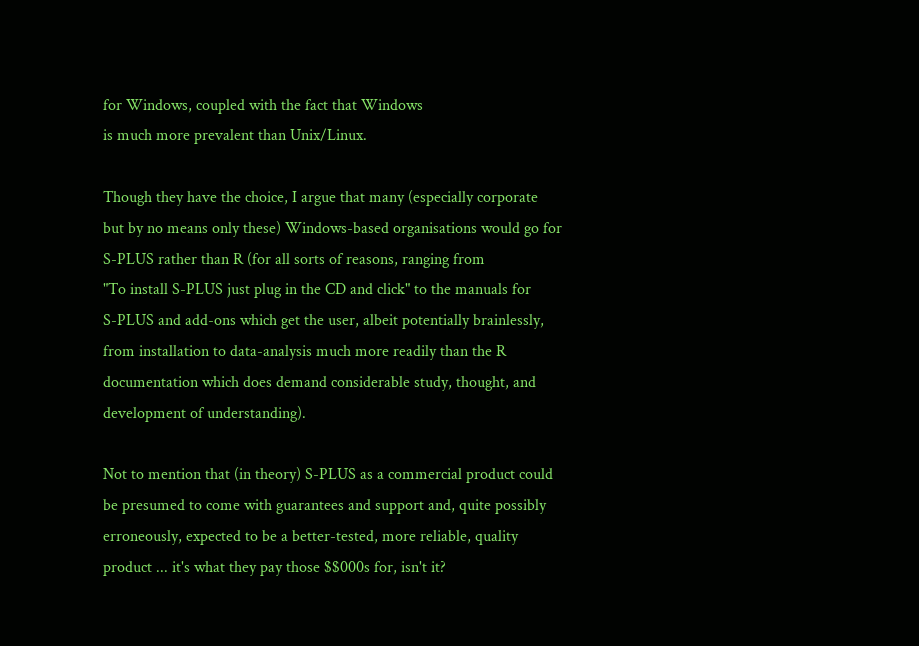for Windows, coupled with the fact that Windows
is much more prevalent than Unix/Linux.

Though they have the choice, I argue that many (especially corporate
but by no means only these) Windows-based organisations would go for
S-PLUS rather than R (for all sorts of reasons, ranging from
"To install S-PLUS just plug in the CD and click" to the manuals for
S-PLUS and add-ons which get the user, albeit potentially brainlessly,
from installation to data-analysis much more readily than the R
documentation which does demand considerable study, thought, and
development of understanding).

Not to mention that (in theory) S-PLUS as a commercial product could
be presumed to come with guarantees and support and, quite possibly
erroneously, expected to be a better-tested, more reliable, quality
product ... it's what they pay those $$000s for, isn't it?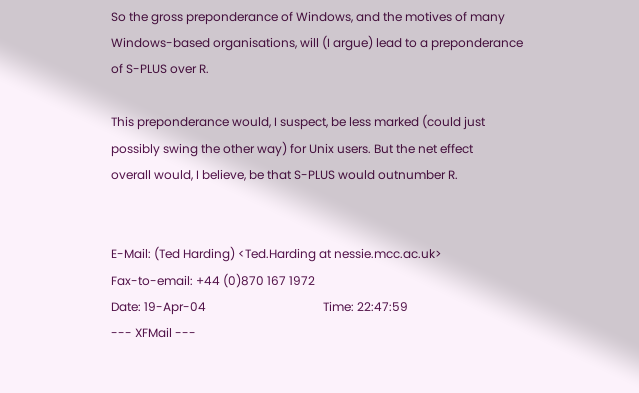So the gross preponderance of Windows, and the motives of many
Windows-based organisations, will (I argue) lead to a preponderance
of S-PLUS over R.

This preponderance would, I suspect, be less marked (could just
possibly swing the other way) for Unix users. But the net effect
overall would, I believe, be that S-PLUS would outnumber R.


E-Mail: (Ted Harding) <Ted.Harding at nessie.mcc.ac.uk>
Fax-to-email: +44 (0)870 167 1972
Date: 19-Apr-04                                       Time: 22:47:59
--- XFMail ---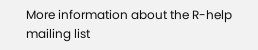More information about the R-help mailing list